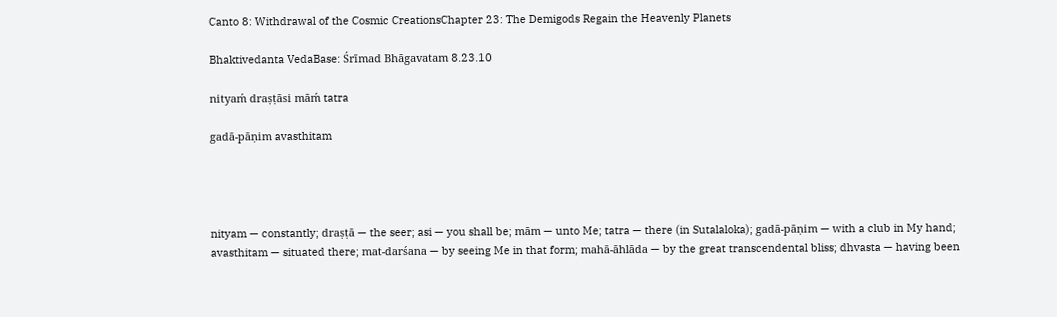Canto 8: Withdrawal of the Cosmic CreationsChapter 23: The Demigods Regain the Heavenly Planets

Bhaktivedanta VedaBase: Śrīmad Bhāgavatam 8.23.10

nityaḿ draṣṭāsi māḿ tatra

gadā-pāṇim avasthitam




nityam — constantly; draṣṭā — the seer; asi — you shall be; mām — unto Me; tatra — there (in Sutalaloka); gadā-pāṇim — with a club in My hand; avasthitam — situated there; mat-darśana — by seeing Me in that form; mahā-āhlāda — by the great transcendental bliss; dhvasta — having been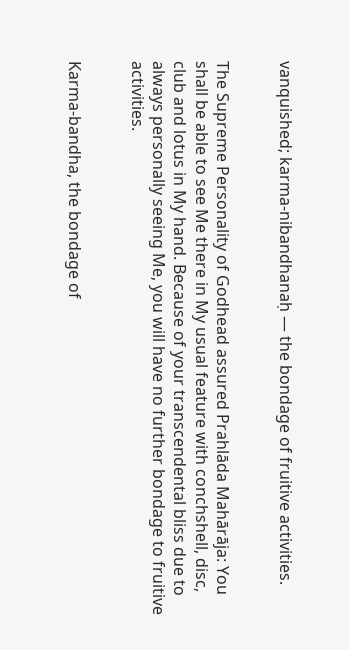vanquished; karma-nibandhanaḥ — the bondage of fruitive activities.


The Supreme Personality of Godhead assured Prahlāda Mahārāja: You shall be able to see Me there in My usual feature with conchshell, disc, club and lotus in My hand. Because of your transcendental bliss due to always personally seeing Me, you will have no further bondage to fruitive activities.


Karma-bandha, the bondage of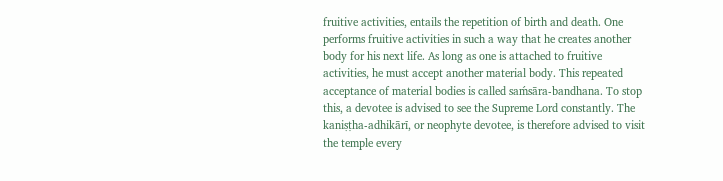fruitive activities, entails the repetition of birth and death. One performs fruitive activities in such a way that he creates another body for his next life. As long as one is attached to fruitive activities, he must accept another material body. This repeated acceptance of material bodies is called saḿsāra-bandhana. To stop this, a devotee is advised to see the Supreme Lord constantly. The kaniṣṭha-adhikārī, or neophyte devotee, is therefore advised to visit the temple every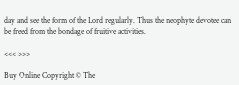day and see the form of the Lord regularly. Thus the neophyte devotee can be freed from the bondage of fruitive activities.

<<< >>>

Buy Online Copyright © The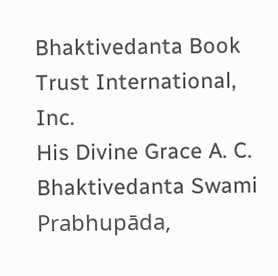Bhaktivedanta Book Trust International, Inc.
His Divine Grace A. C. Bhaktivedanta Swami Prabhupāda,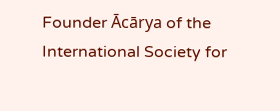Founder Ācārya of the International Society for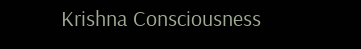Krishna Consciousness